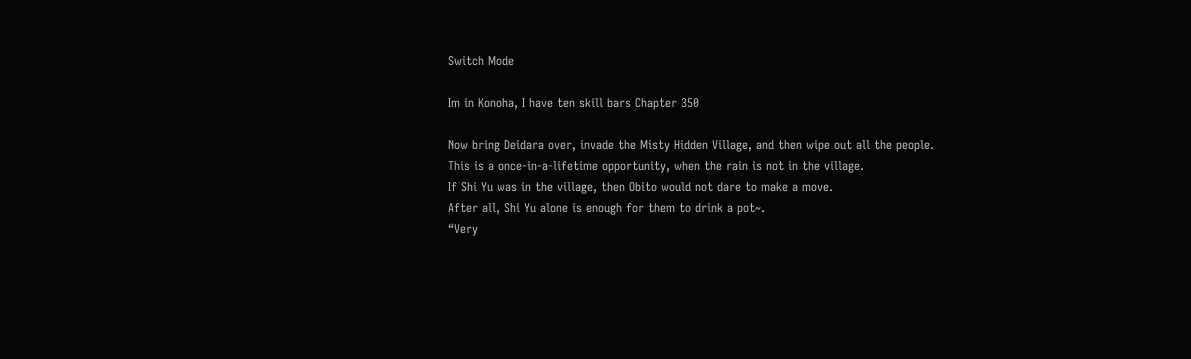Switch Mode

Im in Konoha, I have ten skill bars Chapter 350

Now bring Deidara over, invade the Misty Hidden Village, and then wipe out all the people.
This is a once-in-a-lifetime opportunity, when the rain is not in the village.
If Shi Yu was in the village, then Obito would not dare to make a move.
After all, Shi Yu alone is enough for them to drink a pot~.
“Very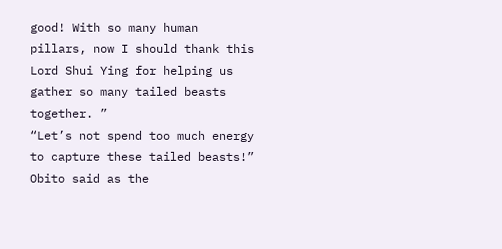good! With so many human pillars, now I should thank this Lord Shui Ying for helping us gather so many tailed beasts together. ”
“Let’s not spend too much energy to capture these tailed beasts!”
Obito said as the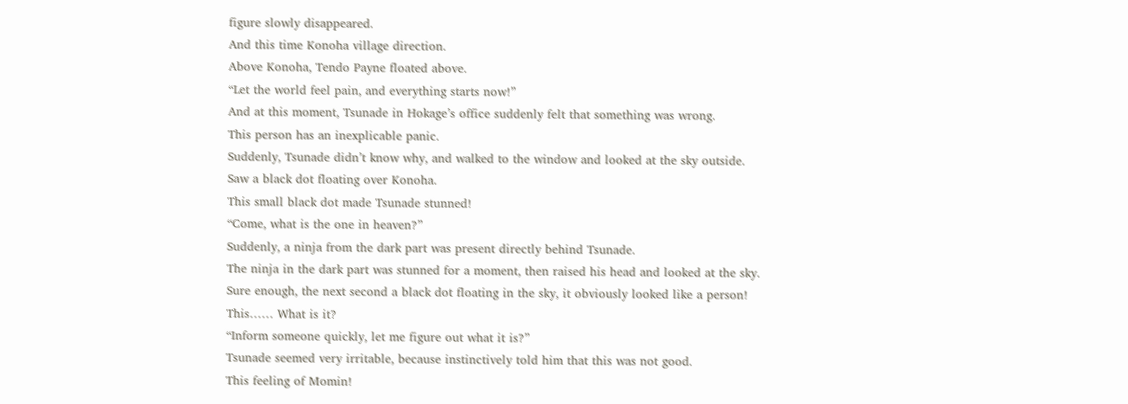figure slowly disappeared.
And this time Konoha village direction.
Above Konoha, Tendo Payne floated above.
“Let the world feel pain, and everything starts now!”
And at this moment, Tsunade in Hokage’s office suddenly felt that something was wrong.
This person has an inexplicable panic.
Suddenly, Tsunade didn’t know why, and walked to the window and looked at the sky outside.
Saw a black dot floating over Konoha.
This small black dot made Tsunade stunned!
“Come, what is the one in heaven?”
Suddenly, a ninja from the dark part was present directly behind Tsunade.
The ninja in the dark part was stunned for a moment, then raised his head and looked at the sky.
Sure enough, the next second a black dot floating in the sky, it obviously looked like a person!
This…… What is it?
“Inform someone quickly, let me figure out what it is?”
Tsunade seemed very irritable, because instinctively told him that this was not good.
This feeling of Momin!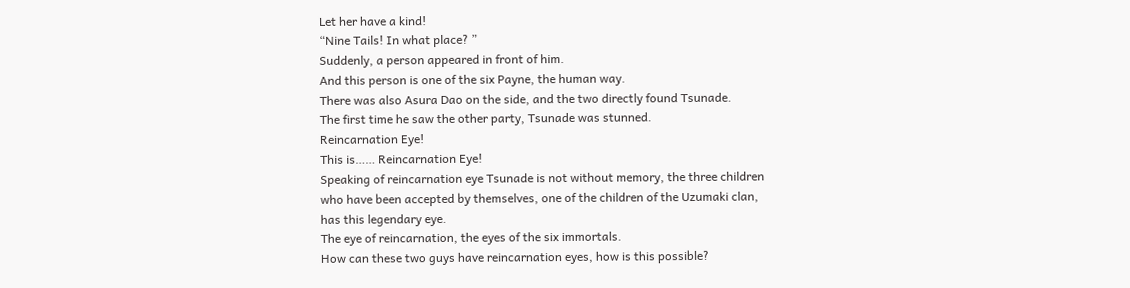Let her have a kind!
“Nine Tails! In what place? ”
Suddenly, a person appeared in front of him.
And this person is one of the six Payne, the human way.
There was also Asura Dao on the side, and the two directly found Tsunade.
The first time he saw the other party, Tsunade was stunned.
Reincarnation Eye!
This is…… Reincarnation Eye!
Speaking of reincarnation eye Tsunade is not without memory, the three children who have been accepted by themselves, one of the children of the Uzumaki clan, has this legendary eye.
The eye of reincarnation, the eyes of the six immortals.
How can these two guys have reincarnation eyes, how is this possible?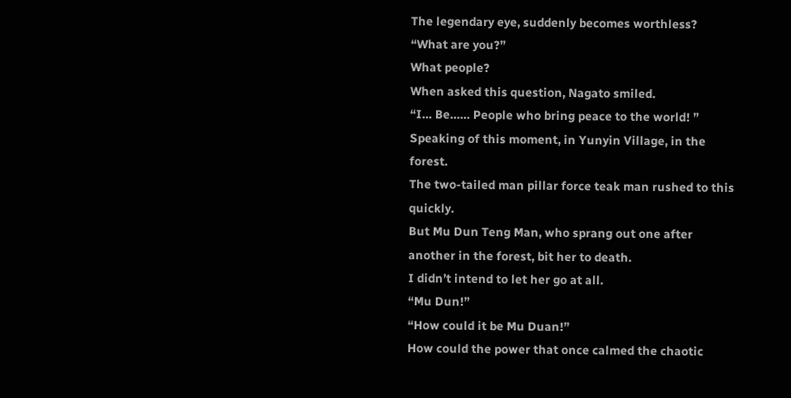The legendary eye, suddenly becomes worthless?
“What are you?”
What people?
When asked this question, Nagato smiled.
“I… Be…… People who bring peace to the world! ”
Speaking of this moment, in Yunyin Village, in the forest.
The two-tailed man pillar force teak man rushed to this quickly.
But Mu Dun Teng Man, who sprang out one after another in the forest, bit her to death.
I didn’t intend to let her go at all.
“Mu Dun!”
“How could it be Mu Duan!”
How could the power that once calmed the chaotic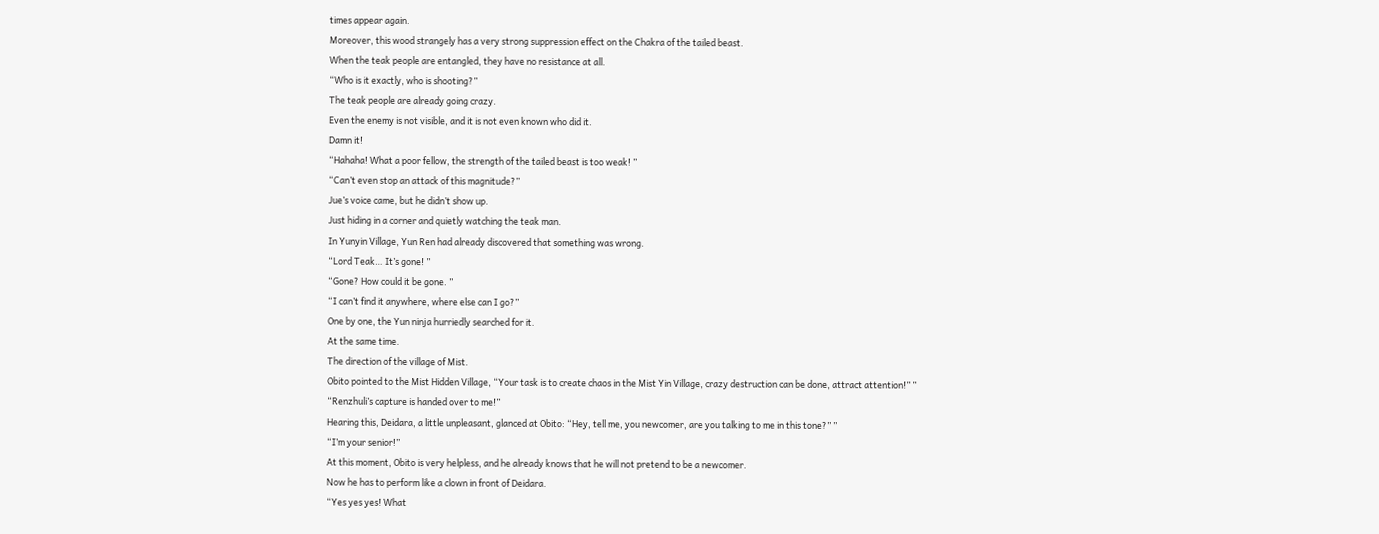times appear again.
Moreover, this wood strangely has a very strong suppression effect on the Chakra of the tailed beast.
When the teak people are entangled, they have no resistance at all.
“Who is it exactly, who is shooting?”
The teak people are already going crazy.
Even the enemy is not visible, and it is not even known who did it.
Damn it!
“Hahaha! What a poor fellow, the strength of the tailed beast is too weak! ”
“Can’t even stop an attack of this magnitude?”
Jue’s voice came, but he didn’t show up.
Just hiding in a corner and quietly watching the teak man.
In Yunyin Village, Yun Ren had already discovered that something was wrong.
“Lord Teak… It’s gone! ”
“Gone? How could it be gone. ”
“I can’t find it anywhere, where else can I go?”
One by one, the Yun ninja hurriedly searched for it.
At the same time.
The direction of the village of Mist.
Obito pointed to the Mist Hidden Village, “Your task is to create chaos in the Mist Yin Village, crazy destruction can be done, attract attention!” ”
“Renzhuli’s capture is handed over to me!”
Hearing this, Deidara, a little unpleasant, glanced at Obito: “Hey, tell me, you newcomer, are you talking to me in this tone?” ”
“I’m your senior!”
At this moment, Obito is very helpless, and he already knows that he will not pretend to be a newcomer.
Now he has to perform like a clown in front of Deidara.
“Yes yes yes! What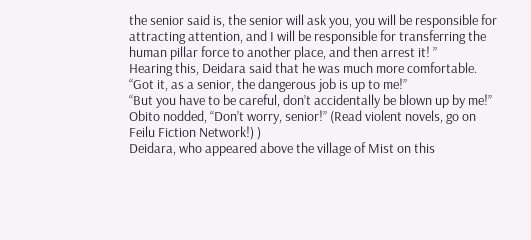the senior said is, the senior will ask you, you will be responsible for attracting attention, and I will be responsible for transferring the human pillar force to another place, and then arrest it! ”
Hearing this, Deidara said that he was much more comfortable.
“Got it, as a senior, the dangerous job is up to me!”
“But you have to be careful, don’t accidentally be blown up by me!”
Obito nodded, “Don’t worry, senior!” (Read violent novels, go on Feilu Fiction Network!) )
Deidara, who appeared above the village of Mist on this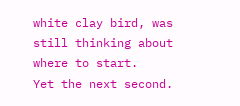white clay bird, was still thinking about where to start.
Yet the next second.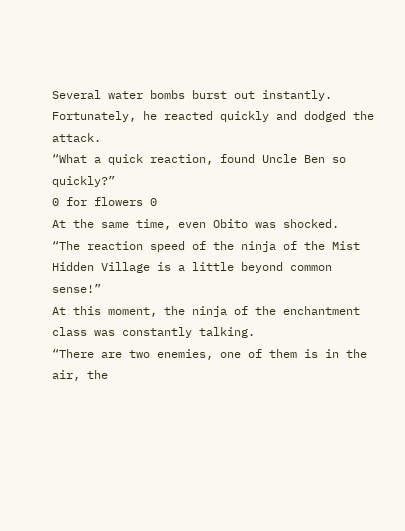Several water bombs burst out instantly.
Fortunately, he reacted quickly and dodged the attack.
“What a quick reaction, found Uncle Ben so quickly?”
0 for flowers 0
At the same time, even Obito was shocked.
“The reaction speed of the ninja of the Mist Hidden Village is a little beyond common sense!”
At this moment, the ninja of the enchantment class was constantly talking.
“There are two enemies, one of them is in the air, the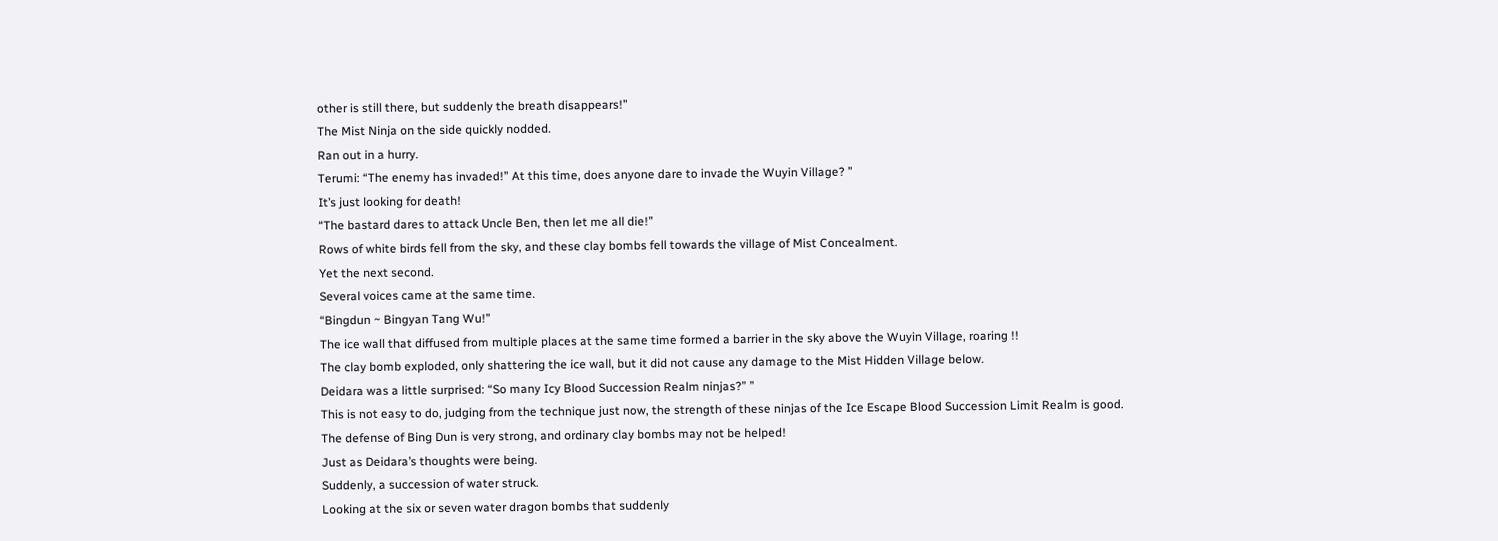other is still there, but suddenly the breath disappears!”
The Mist Ninja on the side quickly nodded.
Ran out in a hurry.
Terumi: “The enemy has invaded!” At this time, does anyone dare to invade the Wuyin Village? ”
It’s just looking for death!
“The bastard dares to attack Uncle Ben, then let me all die!”
Rows of white birds fell from the sky, and these clay bombs fell towards the village of Mist Concealment.
Yet the next second.
Several voices came at the same time.
“Bingdun ~ Bingyan Tang Wu!”
The ice wall that diffused from multiple places at the same time formed a barrier in the sky above the Wuyin Village, roaring !!
The clay bomb exploded, only shattering the ice wall, but it did not cause any damage to the Mist Hidden Village below.
Deidara was a little surprised: “So many Icy Blood Succession Realm ninjas?” ”
This is not easy to do, judging from the technique just now, the strength of these ninjas of the Ice Escape Blood Succession Limit Realm is good.
The defense of Bing Dun is very strong, and ordinary clay bombs may not be helped!
Just as Deidara’s thoughts were being.
Suddenly, a succession of water struck.
Looking at the six or seven water dragon bombs that suddenly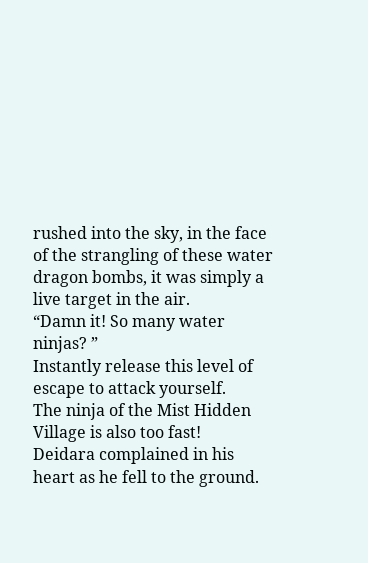rushed into the sky, in the face of the strangling of these water dragon bombs, it was simply a live target in the air.
“Damn it! So many water ninjas? ”
Instantly release this level of escape to attack yourself.
The ninja of the Mist Hidden Village is also too fast!
Deidara complained in his heart as he fell to the ground.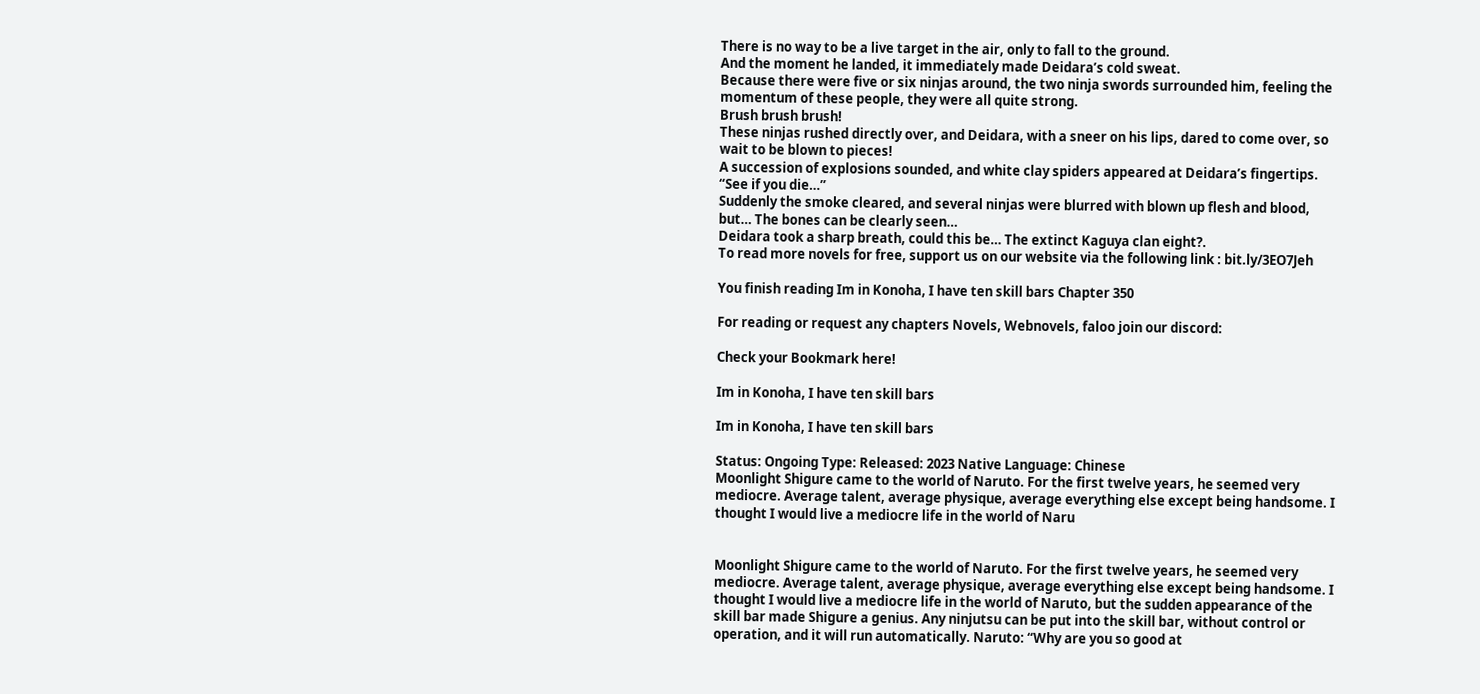There is no way to be a live target in the air, only to fall to the ground.
And the moment he landed, it immediately made Deidara’s cold sweat.
Because there were five or six ninjas around, the two ninja swords surrounded him, feeling the momentum of these people, they were all quite strong.
Brush brush brush!
These ninjas rushed directly over, and Deidara, with a sneer on his lips, dared to come over, so wait to be blown to pieces!
A succession of explosions sounded, and white clay spiders appeared at Deidara’s fingertips.
“See if you die…”
Suddenly the smoke cleared, and several ninjas were blurred with blown up flesh and blood, but… The bones can be clearly seen…
Deidara took a sharp breath, could this be… The extinct Kaguya clan eight?.
To read more novels for free, support us on our website via the following link : bit.ly/3EO7Jeh

You finish reading Im in Konoha, I have ten skill bars Chapter 350

For reading or request any chapters Novels, Webnovels, faloo join our discord:

Check your Bookmark here!

Im in Konoha, I have ten skill bars

Im in Konoha, I have ten skill bars

Status: Ongoing Type: Released: 2023 Native Language: Chinese
Moonlight Shigure came to the world of Naruto. For the first twelve years, he seemed very mediocre. Average talent, average physique, average everything else except being handsome. I thought I would live a mediocre life in the world of Naru


Moonlight Shigure came to the world of Naruto. For the first twelve years, he seemed very mediocre. Average talent, average physique, average everything else except being handsome. I thought I would live a mediocre life in the world of Naruto, but the sudden appearance of the skill bar made Shigure a genius. Any ninjutsu can be put into the skill bar, without control or operation, and it will run automatically. Naruto: “Why are you so good at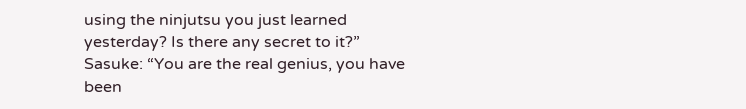using the ninjutsu you just learned yesterday? Is there any secret to it?” Sasuke: “You are the real genius, you have been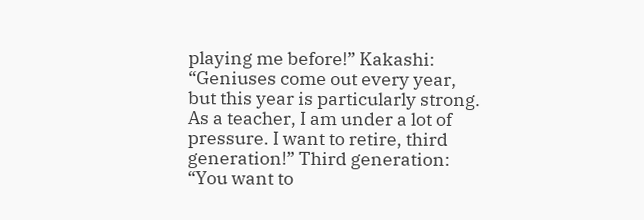playing me before!” Kakashi: “Geniuses come out every year, but this year is particularly strong. As a teacher, I am under a lot of pressure. I want to retire, third generation!” Third generation: “You want to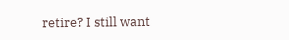retire? I still want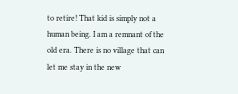to retire! That kid is simply not a human being. I am a remnant of the old era. There is no village that can let me stay in the new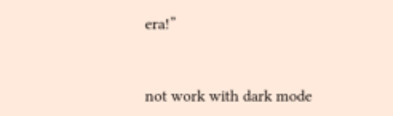era!”


not work with dark mode